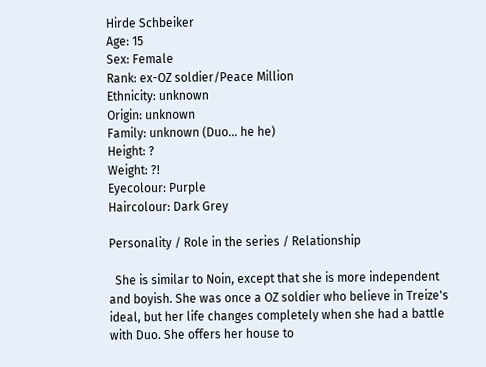Hirde Schbeiker
Age: 15
Sex: Female
Rank: ex-OZ soldier/Peace Million
Ethnicity: unknown
Origin: unknown
Family: unknown (Duo... he he)
Height: ?
Weight: ?!
Eyecolour: Purple
Haircolour: Dark Grey

Personality / Role in the series / Relationship

  She is similar to Noin, except that she is more independent and boyish. She was once a OZ soldier who believe in Treize's ideal, but her life changes completely when she had a battle with Duo. She offers her house to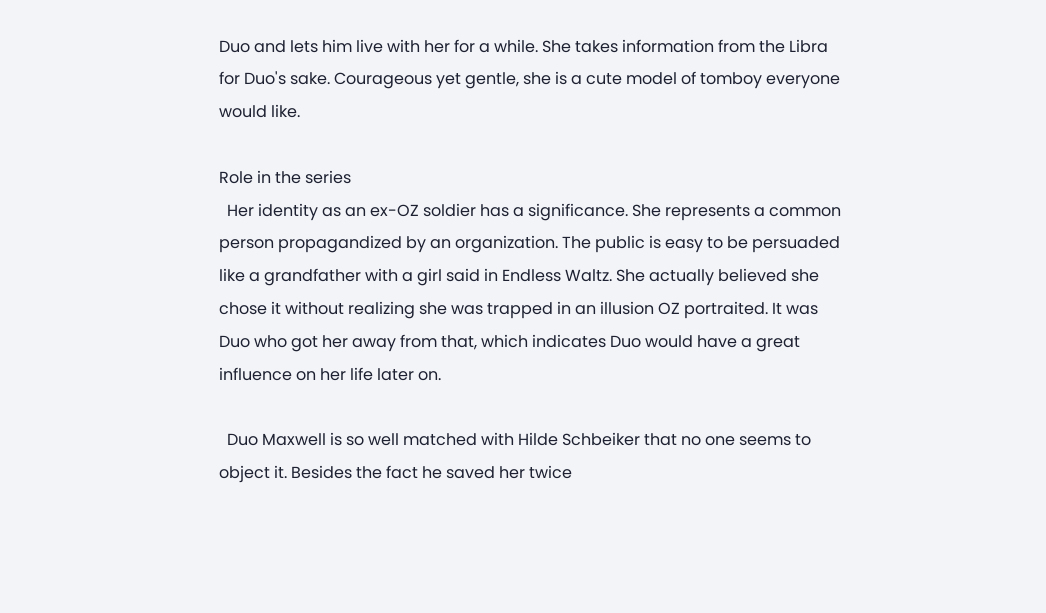Duo and lets him live with her for a while. She takes information from the Libra for Duo's sake. Courageous yet gentle, she is a cute model of tomboy everyone would like.

Role in the series
  Her identity as an ex-OZ soldier has a significance. She represents a common person propagandized by an organization. The public is easy to be persuaded like a grandfather with a girl said in Endless Waltz. She actually believed she chose it without realizing she was trapped in an illusion OZ portraited. It was Duo who got her away from that, which indicates Duo would have a great influence on her life later on.

  Duo Maxwell is so well matched with Hilde Schbeiker that no one seems to object it. Besides the fact he saved her twice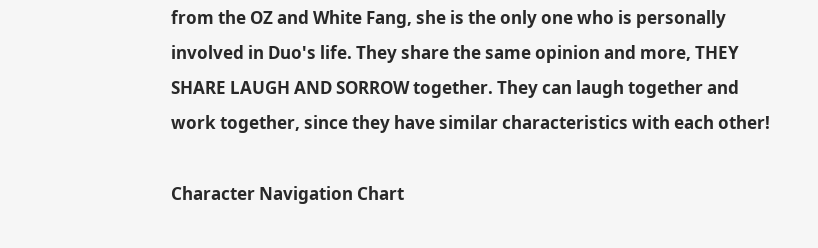from the OZ and White Fang, she is the only one who is personally involved in Duo's life. They share the same opinion and more, THEY SHARE LAUGH AND SORROW together. They can laugh together and work together, since they have similar characteristics with each other!

Character Navigation Chart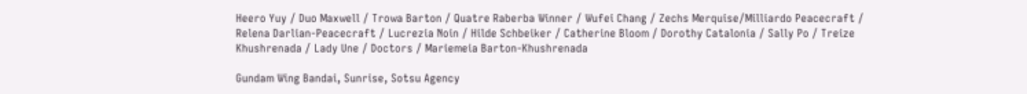Heero Yuy / Duo Maxwell / Trowa Barton / Quatre Raberba Winner / Wufei Chang / Zechs Merquise/Milliardo Peacecraft / Relena Darlian-Peacecraft / Lucrezia Noin / Hilde Schbeiker / Catherine Bloom / Dorothy Catalonia / Sally Po / Treize Khushrenada / Lady Une / Doctors / Mariemeia Barton-Khushrenada

Gundam Wing Bandai, Sunrise, Sotsu Agency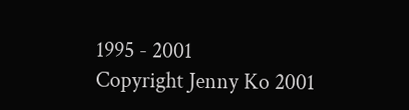1995 - 2001
Copyright Jenny Ko 2001